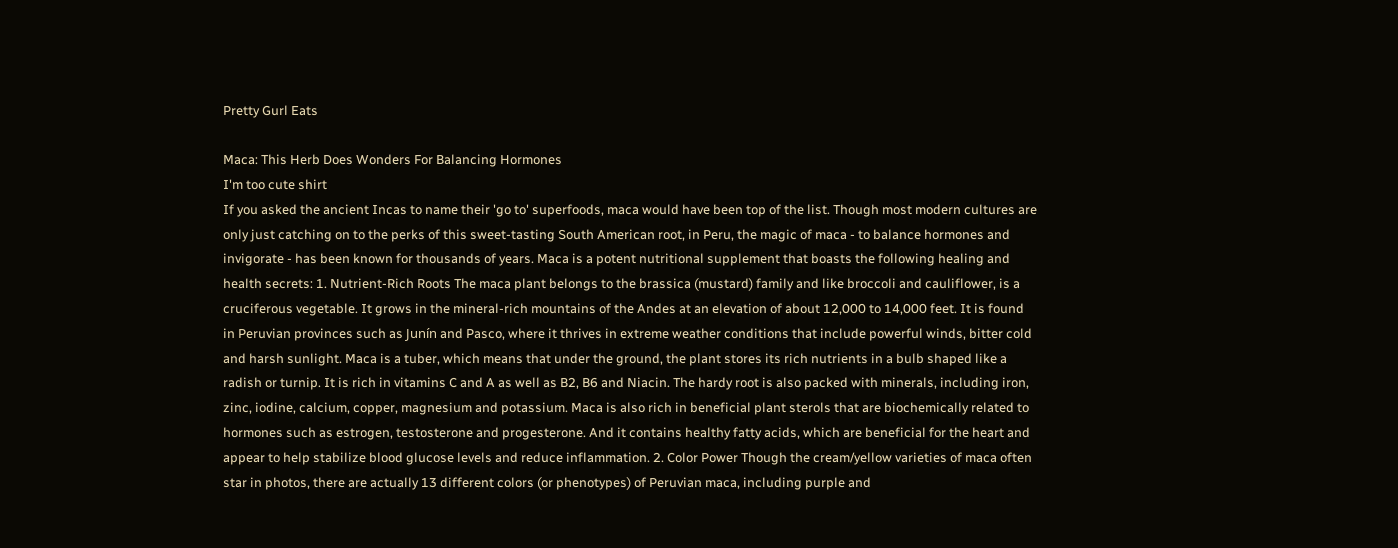Pretty Gurl Eats

Maca: This Herb Does Wonders For Balancing Hormones
I'm too cute shirt
If you asked the ancient Incas to name their 'go to' superfoods, maca would have been top of the list. Though most modern cultures are only just catching on to the perks of this sweet-tasting South American root, in Peru, the magic of maca - to balance hormones and invigorate - has been known for thousands of years. Maca is a potent nutritional supplement that boasts the following healing and health secrets: 1. Nutrient-Rich Roots The maca plant belongs to the brassica (mustard) family and like broccoli and cauliflower, is a cruciferous vegetable. It grows in the mineral-rich mountains of the Andes at an elevation of about 12,000 to 14,000 feet. It is found in Peruvian provinces such as Junín and Pasco, where it thrives in extreme weather conditions that include powerful winds, bitter cold and harsh sunlight. Maca is a tuber, which means that under the ground, the plant stores its rich nutrients in a bulb shaped like a radish or turnip. It is rich in vitamins C and A as well as B2, B6 and Niacin. The hardy root is also packed with minerals, including iron, zinc, iodine, calcium, copper, magnesium and potassium. Maca is also rich in beneficial plant sterols that are biochemically related to hormones such as estrogen, testosterone and progesterone. And it contains healthy fatty acids, which are beneficial for the heart and appear to help stabilize blood glucose levels and reduce inflammation. 2. Color Power Though the cream/yellow varieties of maca often star in photos, there are actually 13 different colors (or phenotypes) of Peruvian maca, including purple and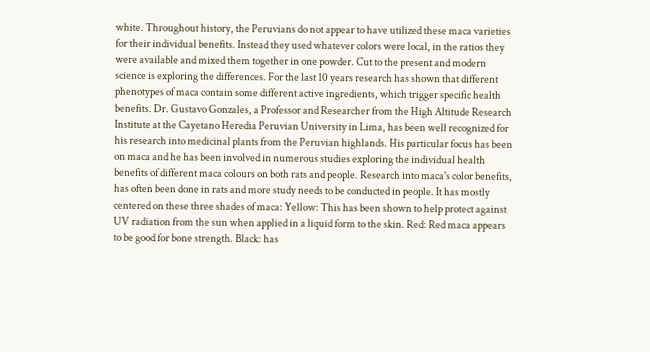white. Throughout history, the Peruvians do not appear to have utilized these maca varieties for their individual benefits. Instead they used whatever colors were local, in the ratios they were available and mixed them together in one powder. Cut to the present and modern science is exploring the differences. For the last 10 years research has shown that different phenotypes of maca contain some different active ingredients, which trigger specific health benefits. Dr. Gustavo Gonzales, a Professor and Researcher from the High Altitude Research Institute at the Cayetano Heredia Peruvian University in Lima, has been well recognized for his research into medicinal plants from the Peruvian highlands. His particular focus has been on maca and he has been involved in numerous studies exploring the individual health benefits of different maca colours on both rats and people. Research into maca's color benefits, has often been done in rats and more study needs to be conducted in people. It has mostly centered on these three shades of maca: Yellow: This has been shown to help protect against UV radiation from the sun when applied in a liquid form to the skin. Red: Red maca appears to be good for bone strength. Black: has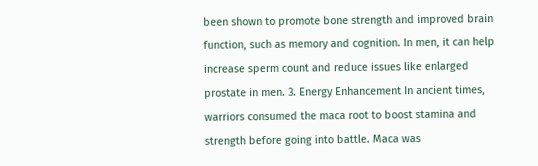been shown to promote bone strength and improved brain function, such as memory and cognition. In men, it can help increase sperm count and reduce issues like enlarged prostate in men. 3. Energy Enhancement In ancient times, warriors consumed the maca root to boost stamina and strength before going into battle. Maca was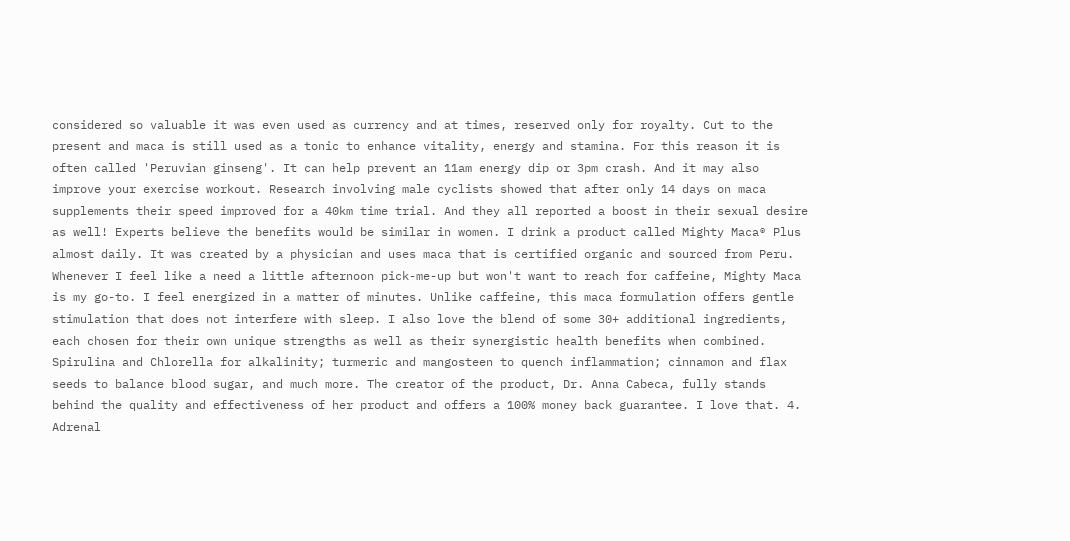considered so valuable it was even used as currency and at times, reserved only for royalty. Cut to the present and maca is still used as a tonic to enhance vitality, energy and stamina. For this reason it is often called 'Peruvian ginseng'. It can help prevent an 11am energy dip or 3pm crash. And it may also improve your exercise workout. Research involving male cyclists showed that after only 14 days on maca supplements their speed improved for a 40km time trial. And they all reported a boost in their sexual desire as well! Experts believe the benefits would be similar in women. I drink a product called Mighty Maca® Plus almost daily. It was created by a physician and uses maca that is certified organic and sourced from Peru. Whenever I feel like a need a little afternoon pick-me-up but won't want to reach for caffeine, Mighty Maca is my go-to. I feel energized in a matter of minutes. Unlike caffeine, this maca formulation offers gentle stimulation that does not interfere with sleep. I also love the blend of some 30+ additional ingredients, each chosen for their own unique strengths as well as their synergistic health benefits when combined. Spirulina and Chlorella for alkalinity; turmeric and mangosteen to quench inflammation; cinnamon and flax seeds to balance blood sugar, and much more. The creator of the product, Dr. Anna Cabeca, fully stands behind the quality and effectiveness of her product and offers a 100% money back guarantee. I love that. 4. Adrenal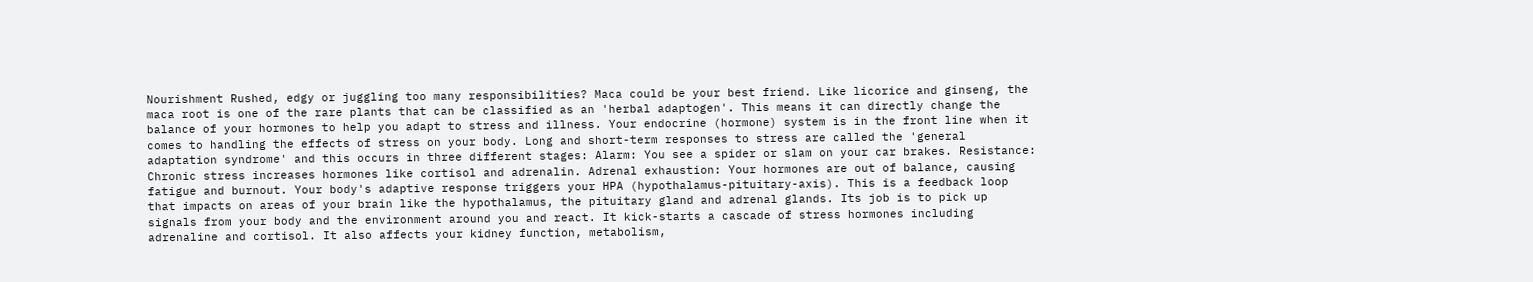Nourishment Rushed, edgy or juggling too many responsibilities? Maca could be your best friend. Like licorice and ginseng, the maca root is one of the rare plants that can be classified as an 'herbal adaptogen'. This means it can directly change the balance of your hormones to help you adapt to stress and illness. Your endocrine (hormone) system is in the front line when it comes to handling the effects of stress on your body. Long and short-term responses to stress are called the 'general adaptation syndrome' and this occurs in three different stages: Alarm: You see a spider or slam on your car brakes. Resistance: Chronic stress increases hormones like cortisol and adrenalin. Adrenal exhaustion: Your hormones are out of balance, causing fatigue and burnout. Your body's adaptive response triggers your HPA (hypothalamus-pituitary-axis). This is a feedback loop that impacts on areas of your brain like the hypothalamus, the pituitary gland and adrenal glands. Its job is to pick up signals from your body and the environment around you and react. It kick-starts a cascade of stress hormones including adrenaline and cortisol. It also affects your kidney function, metabolism,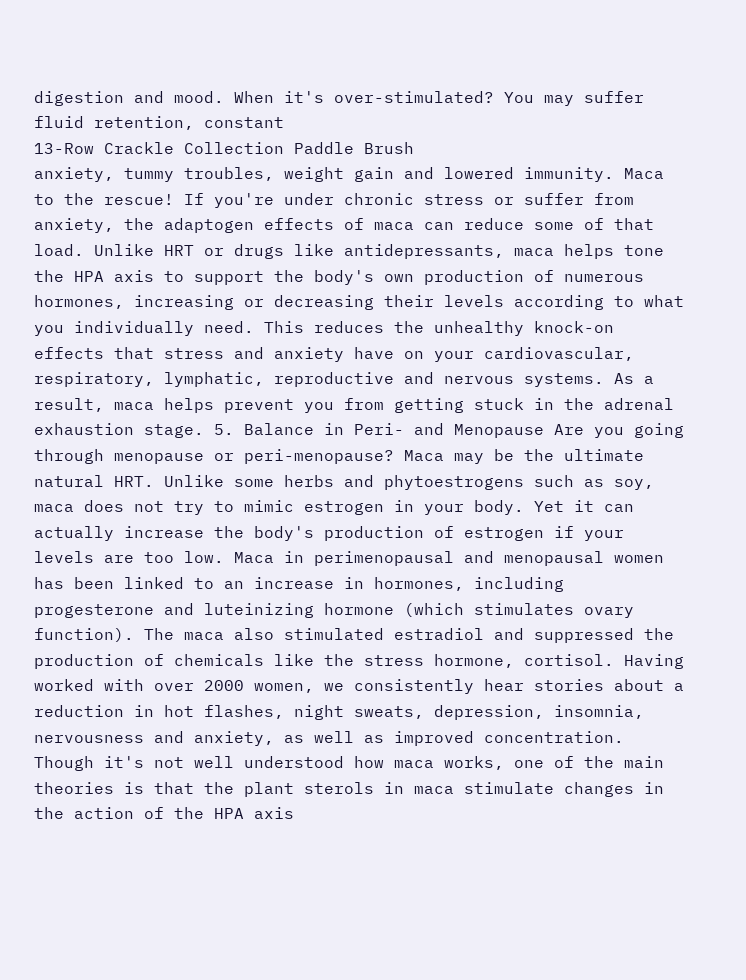digestion and mood. When it's over-stimulated? You may suffer fluid retention, constant
13-Row Crackle Collection Paddle Brush
anxiety, tummy troubles, weight gain and lowered immunity. Maca to the rescue! If you're under chronic stress or suffer from anxiety, the adaptogen effects of maca can reduce some of that load. Unlike HRT or drugs like antidepressants, maca helps tone the HPA axis to support the body's own production of numerous hormones, increasing or decreasing their levels according to what you individually need. This reduces the unhealthy knock-on effects that stress and anxiety have on your cardiovascular, respiratory, lymphatic, reproductive and nervous systems. As a result, maca helps prevent you from getting stuck in the adrenal exhaustion stage. 5. Balance in Peri- and Menopause Are you going through menopause or peri-menopause? Maca may be the ultimate natural HRT. Unlike some herbs and phytoestrogens such as soy, maca does not try to mimic estrogen in your body. Yet it can actually increase the body's production of estrogen if your levels are too low. Maca in perimenopausal and menopausal women has been linked to an increase in hormones, including progesterone and luteinizing hormone (which stimulates ovary function). The maca also stimulated estradiol and suppressed the production of chemicals like the stress hormone, cortisol. Having worked with over 2000 women, we consistently hear stories about a reduction in hot flashes, night sweats, depression, insomnia, nervousness and anxiety, as well as improved concentration. Though it's not well understood how maca works, one of the main theories is that the plant sterols in maca stimulate changes in the action of the HPA axis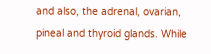and also, the adrenal, ovarian, pineal and thyroid glands. While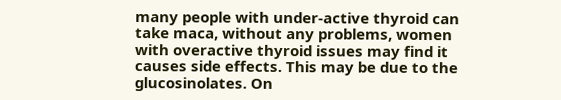many people with under-active thyroid can take maca, without any problems, women with overactive thyroid issues may find it causes side effects. This may be due to the glucosinolates. On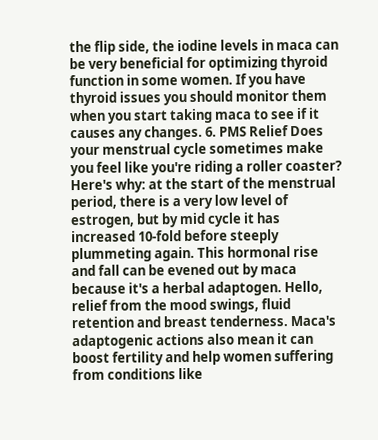the flip side, the iodine levels in maca can be very beneficial for optimizing thyroid function in some women. If you have thyroid issues you should monitor them when you start taking maca to see if it causes any changes. 6. PMS Relief Does your menstrual cycle sometimes make you feel like you're riding a roller coaster? Here's why: at the start of the menstrual period, there is a very low level of estrogen, but by mid cycle it has increased 10-fold before steeply plummeting again. This hormonal rise and fall can be evened out by maca because it's a herbal adaptogen. Hello, relief from the mood swings, fluid retention and breast tenderness. Maca's adaptogenic actions also mean it can boost fertility and help women suffering from conditions like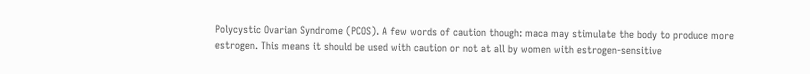Polycystic Ovarian Syndrome (PCOS). A few words of caution though: maca may stimulate the body to produce more estrogen. This means it should be used with caution or not at all by women with estrogen-sensitive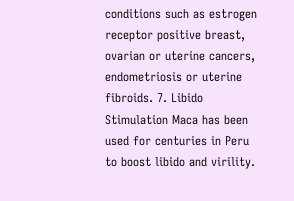conditions such as estrogen receptor positive breast, ovarian or uterine cancers, endometriosis or uterine fibroids. 7. Libido Stimulation Maca has been used for centuries in Peru to boost libido and virility.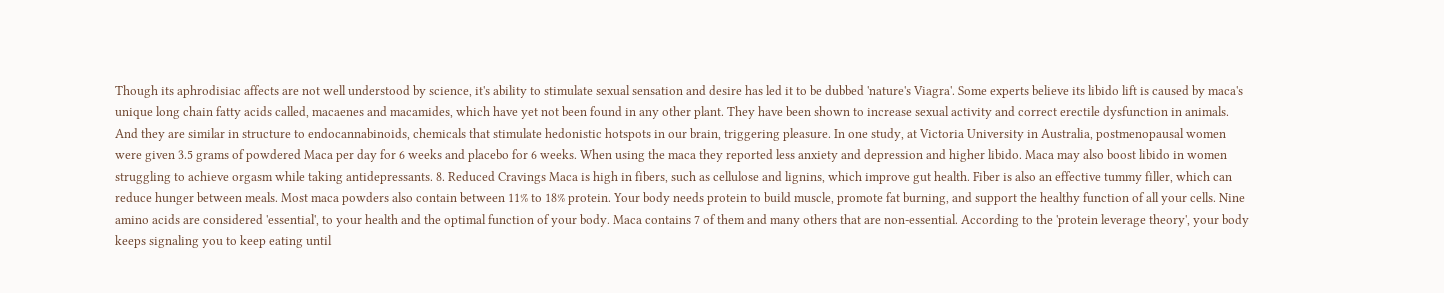Though its aphrodisiac affects are not well understood by science, it's ability to stimulate sexual sensation and desire has led it to be dubbed 'nature's Viagra'. Some experts believe its libido lift is caused by maca's unique long chain fatty acids called, macaenes and macamides, which have yet not been found in any other plant. They have been shown to increase sexual activity and correct erectile dysfunction in animals. And they are similar in structure to endocannabinoids, chemicals that stimulate hedonistic hotspots in our brain, triggering pleasure. In one study, at Victoria University in Australia, postmenopausal women were given 3.5 grams of powdered Maca per day for 6 weeks and placebo for 6 weeks. When using the maca they reported less anxiety and depression and higher libido. Maca may also boost libido in women struggling to achieve orgasm while taking antidepressants. 8. Reduced Cravings Maca is high in fibers, such as cellulose and lignins, which improve gut health. Fiber is also an effective tummy filler, which can reduce hunger between meals. Most maca powders also contain between 11% to 18% protein. Your body needs protein to build muscle, promote fat burning, and support the healthy function of all your cells. Nine amino acids are considered 'essential', to your health and the optimal function of your body. Maca contains 7 of them and many others that are non-essential. According to the 'protein leverage theory', your body keeps signaling you to keep eating until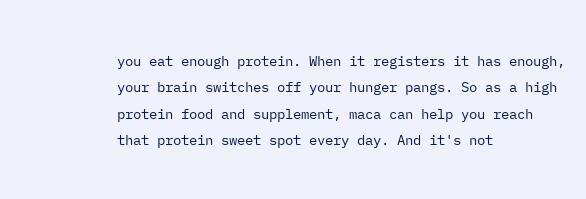you eat enough protein. When it registers it has enough, your brain switches off your hunger pangs. So as a high protein food and supplement, maca can help you reach that protein sweet spot every day. And it's not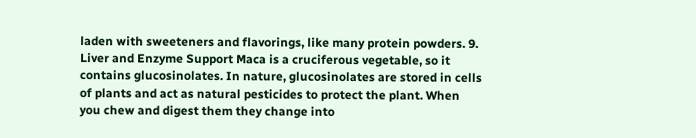laden with sweeteners and flavorings, like many protein powders. 9. Liver and Enzyme Support Maca is a cruciferous vegetable, so it contains glucosinolates. In nature, glucosinolates are stored in cells of plants and act as natural pesticides to protect the plant. When you chew and digest them they change into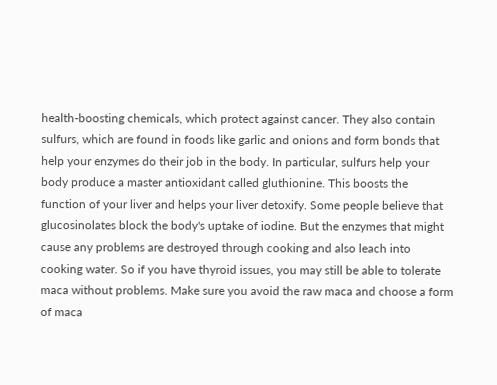health-boosting chemicals, which protect against cancer. They also contain sulfurs, which are found in foods like garlic and onions and form bonds that help your enzymes do their job in the body. In particular, sulfurs help your body produce a master antioxidant called gluthionine. This boosts the function of your liver and helps your liver detoxify. Some people believe that glucosinolates block the body's uptake of iodine. But the enzymes that might cause any problems are destroyed through cooking and also leach into cooking water. So if you have thyroid issues, you may still be able to tolerate maca without problems. Make sure you avoid the raw maca and choose a form of maca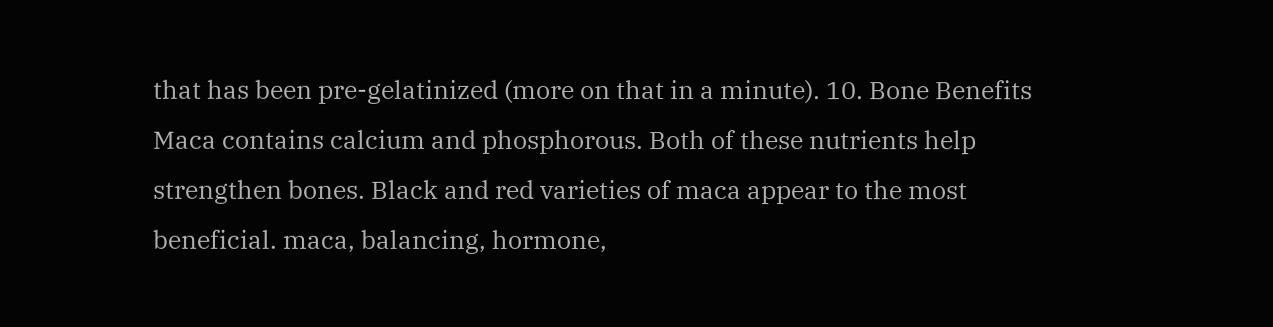that has been pre-gelatinized (more on that in a minute). 10. Bone Benefits Maca contains calcium and phosphorous. Both of these nutrients help strengthen bones. Black and red varieties of maca appear to the most beneficial. maca, balancing, hormone,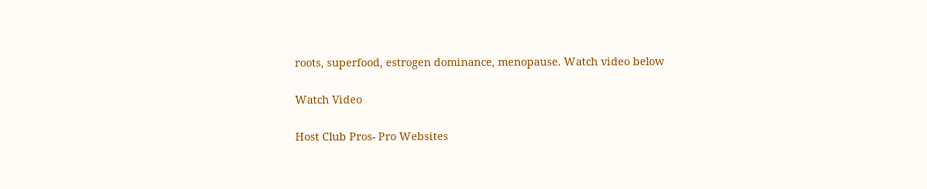roots, superfood, estrogen dominance, menopause. Watch video below

Watch Video

Host Club Pros- Pro Websites